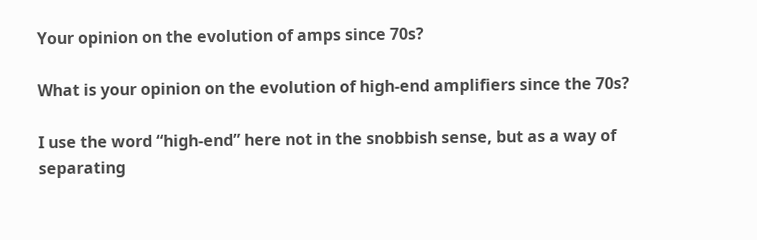Your opinion on the evolution of amps since 70s?

What is your opinion on the evolution of high-end amplifiers since the 70s?

I use the word “high-end” here not in the snobbish sense, but as a way of separating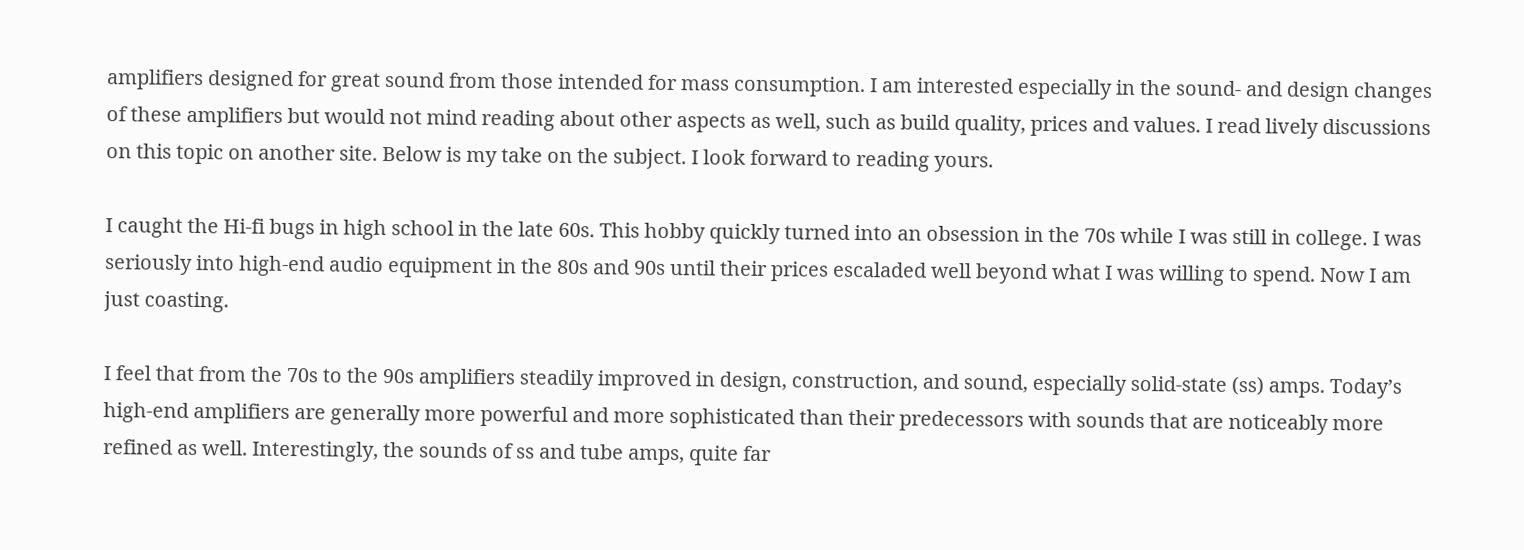amplifiers designed for great sound from those intended for mass consumption. I am interested especially in the sound- and design changes of these amplifiers but would not mind reading about other aspects as well, such as build quality, prices and values. I read lively discussions on this topic on another site. Below is my take on the subject. I look forward to reading yours.

I caught the Hi-fi bugs in high school in the late 60s. This hobby quickly turned into an obsession in the 70s while I was still in college. I was seriously into high-end audio equipment in the 80s and 90s until their prices escaladed well beyond what I was willing to spend. Now I am just coasting.

I feel that from the 70s to the 90s amplifiers steadily improved in design, construction, and sound, especially solid-state (ss) amps. Today’s high-end amplifiers are generally more powerful and more sophisticated than their predecessors with sounds that are noticeably more refined as well. Interestingly, the sounds of ss and tube amps, quite far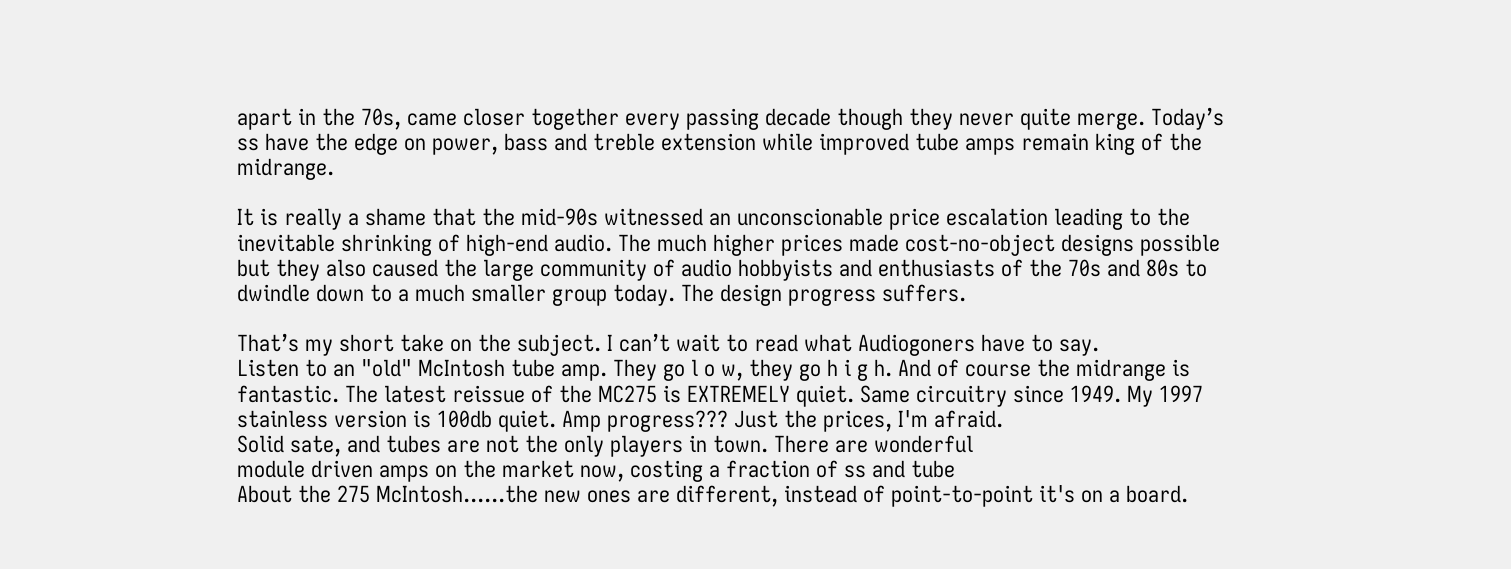apart in the 70s, came closer together every passing decade though they never quite merge. Today’s ss have the edge on power, bass and treble extension while improved tube amps remain king of the midrange.

It is really a shame that the mid-90s witnessed an unconscionable price escalation leading to the inevitable shrinking of high-end audio. The much higher prices made cost-no-object designs possible but they also caused the large community of audio hobbyists and enthusiasts of the 70s and 80s to dwindle down to a much smaller group today. The design progress suffers.

That’s my short take on the subject. I can’t wait to read what Audiogoners have to say.
Listen to an "old" McIntosh tube amp. They go l o w, they go h i g h. And of course the midrange is fantastic. The latest reissue of the MC275 is EXTREMELY quiet. Same circuitry since 1949. My 1997 stainless version is 100db quiet. Amp progress??? Just the prices, I'm afraid.
Solid sate, and tubes are not the only players in town. There are wonderful
module driven amps on the market now, costing a fraction of ss and tube
About the 275 McIntosh......the new ones are different, instead of point-to-point it's on a board.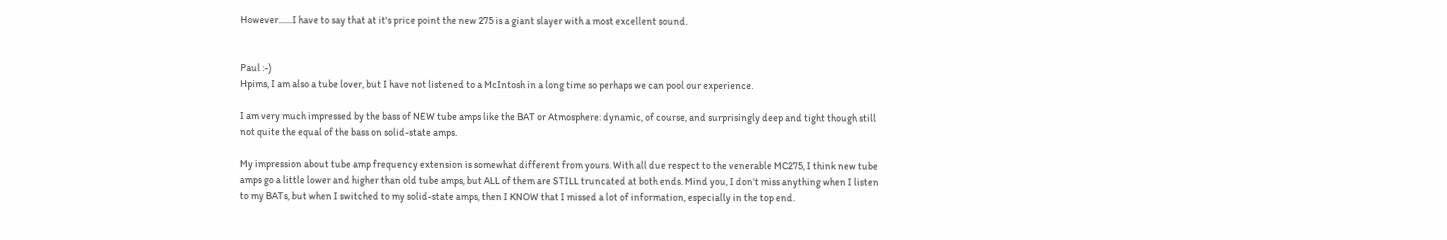However.......I have to say that at it's price point the new 275 is a giant slayer with a most excellent sound.


Paul :-)
Hpims, I am also a tube lover, but I have not listened to a McIntosh in a long time so perhaps we can pool our experience.

I am very much impressed by the bass of NEW tube amps like the BAT or Atmosphere: dynamic, of course, and surprisingly deep and tight though still not quite the equal of the bass on solid-state amps.

My impression about tube amp frequency extension is somewhat different from yours. With all due respect to the venerable MC275, I think new tube amps go a little lower and higher than old tube amps, but ALL of them are STILL truncated at both ends. Mind you, I don't miss anything when I listen to my BATs, but when I switched to my solid-state amps, then I KNOW that I missed a lot of information, especially in the top end.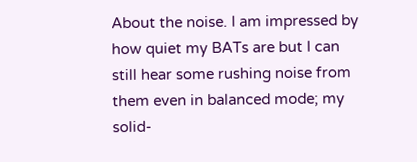About the noise. I am impressed by how quiet my BATs are but I can still hear some rushing noise from them even in balanced mode; my solid-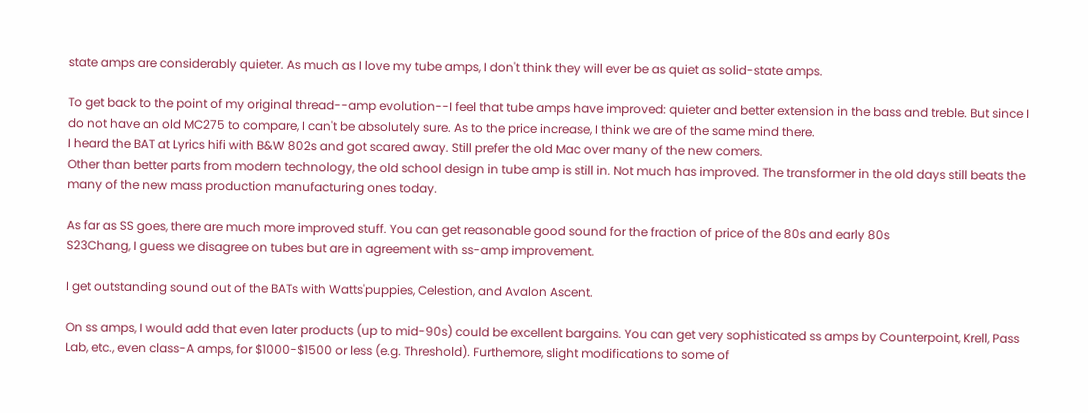state amps are considerably quieter. As much as I love my tube amps, I don't think they will ever be as quiet as solid-state amps.

To get back to the point of my original thread--amp evolution--I feel that tube amps have improved: quieter and better extension in the bass and treble. But since I do not have an old MC275 to compare, I can't be absolutely sure. As to the price increase, I think we are of the same mind there.
I heard the BAT at Lyrics hifi with B&W 802s and got scared away. Still prefer the old Mac over many of the new comers.
Other than better parts from modern technology, the old school design in tube amp is still in. Not much has improved. The transformer in the old days still beats the many of the new mass production manufacturing ones today.

As far as SS goes, there are much more improved stuff. You can get reasonable good sound for the fraction of price of the 80s and early 80s
S23Chang, I guess we disagree on tubes but are in agreement with ss-amp improvement.

I get outstanding sound out of the BATs with Watts'puppies, Celestion, and Avalon Ascent.

On ss amps, I would add that even later products (up to mid-90s) could be excellent bargains. You can get very sophisticated ss amps by Counterpoint, Krell, Pass Lab, etc., even class-A amps, for $1000-$1500 or less (e.g. Threshold). Furthemore, slight modifications to some of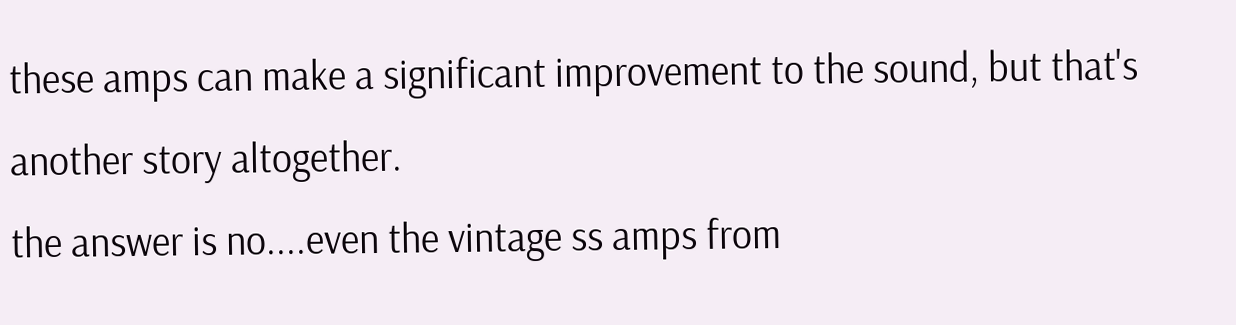these amps can make a significant improvement to the sound, but that's another story altogether.
the answer is no....even the vintage ss amps from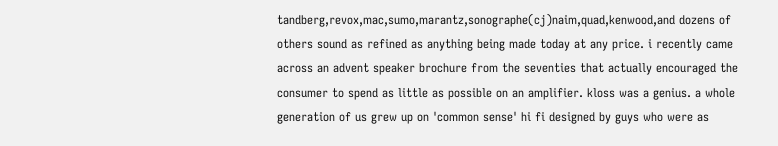tandberg,revox,mac,sumo,marantz,sonographe(cj)naim,quad,kenwood,and dozens of others sound as refined as anything being made today at any price. i recently came across an advent speaker brochure from the seventies that actually encouraged the consumer to spend as little as possible on an amplifier. kloss was a genius. a whole generation of us grew up on 'common sense' hi fi designed by guys who were as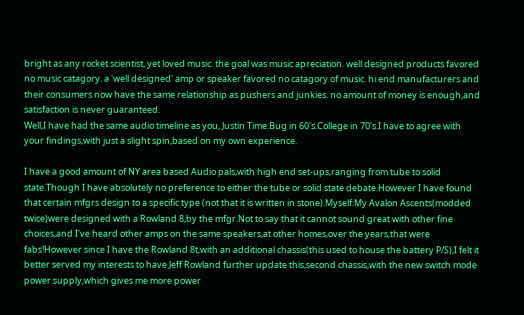bright as any rocket scientist, yet loved music. the goal was music apreciation. well designed products favored no music catagory. a 'well designed' amp or speaker favored no catagory of music. hi end manufacturers and their consumers now have the same relationship as pushers and junkies. no amount of money is enough,and satisfaction is never guaranteed.
Well,I have had the same audio timeline as you, Justin Time.Bug in 60's.College in 70's.I have to agree with your findings,with just a slight spin,based on my own experience.

I have a good amount of NY area based Audio pals,with high end set-ups,ranging from tube to solid state.Though I have absolutely no preference to either the tube or solid state debate.However I have found that certain mfgrs design to a specific type (not that it is written in stone).Myself:My Avalon Ascents(modded twice)were designed with a Rowland 8,by the mfgr.Not to say that it cannot sound great with other fine choices,and I've heard other amps on the same speakers,at other homes,over the years,that were fabs!However since I have the Rowland 8t,with an additional chassis(this used to house the battery P/S),I felt it better served my interests to have Jeff Rowland further update this,second chassis,with the new switch mode power supply,which gives me more power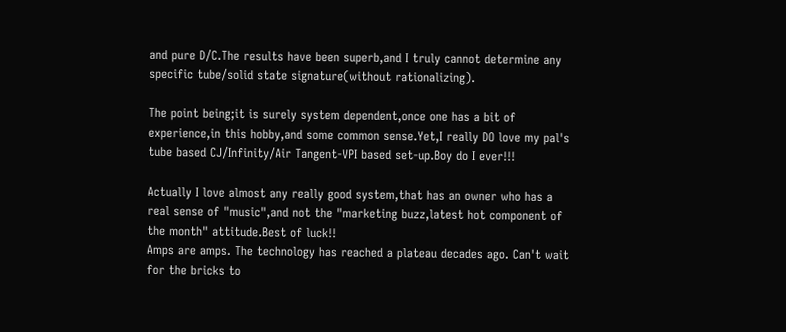and pure D/C.The results have been superb,and I truly cannot determine any specific tube/solid state signature(without rationalizing).

The point being;it is surely system dependent,once one has a bit of experience,in this hobby,and some common sense.Yet,I really DO love my pal's tube based CJ/Infinity/Air Tangent-VPI based set-up.Boy do I ever!!!

Actually I love almost any really good system,that has an owner who has a real sense of "music",and not the "marketing buzz,latest hot component of the month" attitude.Best of luck!!
Amps are amps. The technology has reached a plateau decades ago. Can't wait for the bricks to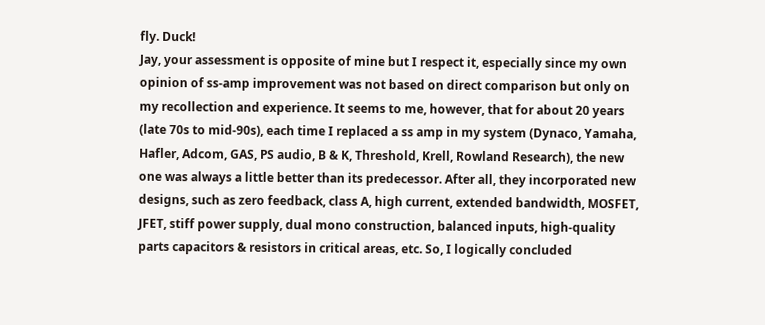fly. Duck!
Jay, your assessment is opposite of mine but I respect it, especially since my own opinion of ss-amp improvement was not based on direct comparison but only on my recollection and experience. It seems to me, however, that for about 20 years (late 70s to mid-90s), each time I replaced a ss amp in my system (Dynaco, Yamaha, Hafler, Adcom, GAS, PS audio, B & K, Threshold, Krell, Rowland Research), the new one was always a little better than its predecessor. After all, they incorporated new designs, such as zero feedback, class A, high current, extended bandwidth, MOSFET, JFET, stiff power supply, dual mono construction, balanced inputs, high-quality parts capacitors & resistors in critical areas, etc. So, I logically concluded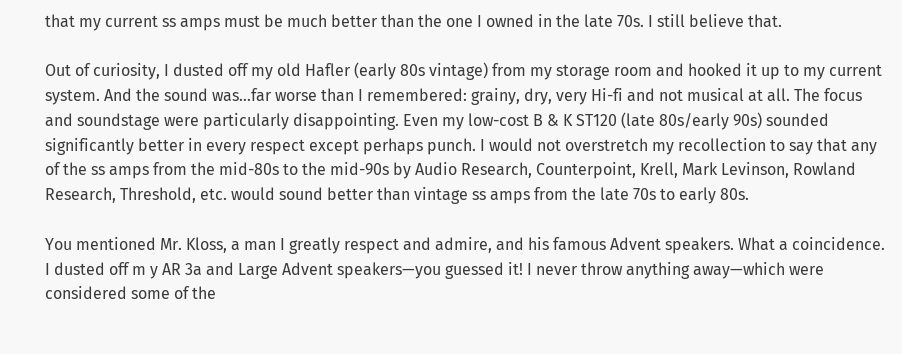that my current ss amps must be much better than the one I owned in the late 70s. I still believe that.

Out of curiosity, I dusted off my old Hafler (early 80s vintage) from my storage room and hooked it up to my current system. And the sound was…far worse than I remembered: grainy, dry, very Hi-fi and not musical at all. The focus and soundstage were particularly disappointing. Even my low-cost B & K ST120 (late 80s/early 90s) sounded significantly better in every respect except perhaps punch. I would not overstretch my recollection to say that any of the ss amps from the mid-80s to the mid-90s by Audio Research, Counterpoint, Krell, Mark Levinson, Rowland Research, Threshold, etc. would sound better than vintage ss amps from the late 70s to early 80s.

You mentioned Mr. Kloss, a man I greatly respect and admire, and his famous Advent speakers. What a coincidence. I dusted off m y AR 3a and Large Advent speakers—you guessed it! I never throw anything away—which were considered some of the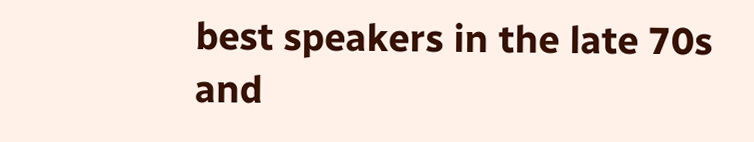best speakers in the late 70s and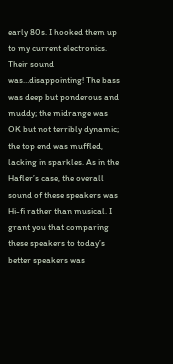early 80s. I hooked them up to my current electronics. Their sound was…disappointing! The bass was deep but ponderous and muddy; the midrange was OK but not terribly dynamic; the top end was muffled, lacking in sparkles. As in the Hafler’s case, the overall sound of these speakers was Hi-fi rather than musical. I grant you that comparing these speakers to today’s better speakers was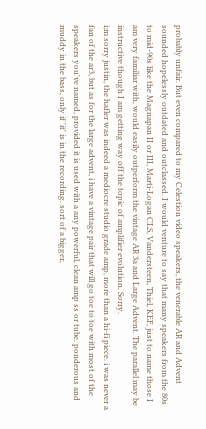probably unfair. But even compared to my Celestion video speakers, the venerable AR and Advent sounded hopelessly outdated and outclassed. I would venture to say that many speakers from the 80s to mid-90s like the Magnapan II or III, Marti-Logan CLS, Vandersteen, Thiel, KEF, just to name those I am very familiar with, would easily outperform the vintage AR 3a and Large Advent. The parallel may be instructive though I am getting way off the topic of amplifier evolution. Sorry.
i;m sorry justin, the hafler was indeed a mediocre studio grade amp, more than a hi-fi piece. i was never a fan of the ar3, but as for the large advent, i have a vintage pair that will go toe to toe with most of the speakers you've named, provided it is used with a any powerful, clean amp ss or tube. ponderous and muddy in the bass, only if 'it' is in the recording. sort of a bigger,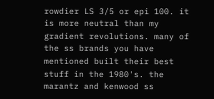rowdier LS 3/5 or epi 100. it is more neutral than my gradient revolutions. many of the ss brands you have mentioned built their best stuff in the 1980's. the marantz and kenwood ss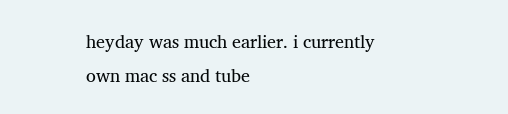heyday was much earlier. i currently own mac ss and tube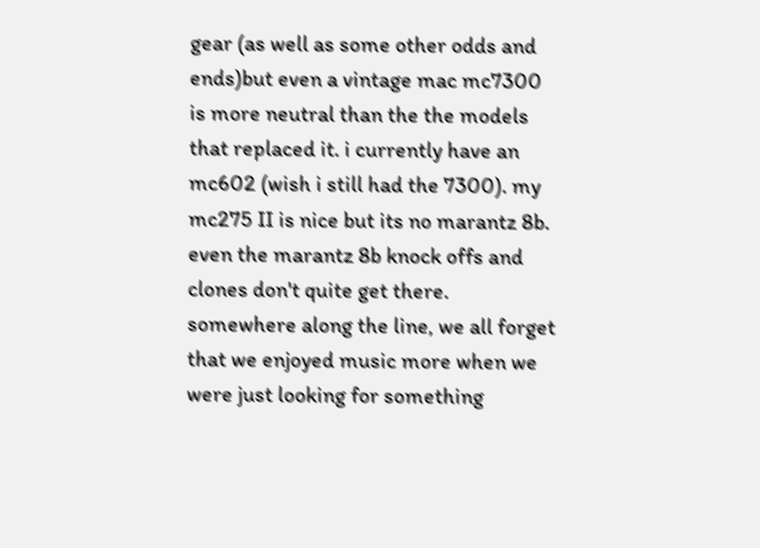gear (as well as some other odds and ends)but even a vintage mac mc7300 is more neutral than the the models that replaced it. i currently have an mc602 (wish i still had the 7300). my mc275 II is nice but its no marantz 8b. even the marantz 8b knock offs and clones don't quite get there. somewhere along the line, we all forget that we enjoyed music more when we were just looking for something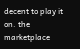decent to play it on. the marketplace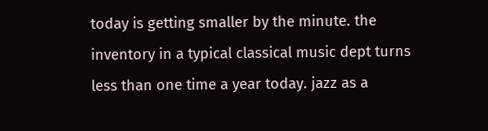today is getting smaller by the minute. the inventory in a typical classical music dept turns less than one time a year today. jazz as a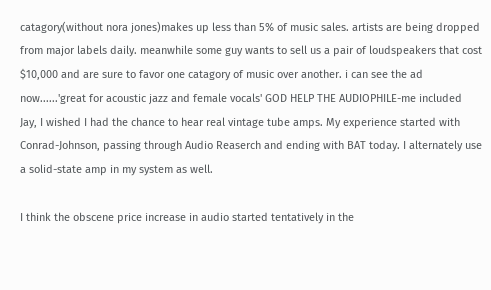catagory(without nora jones)makes up less than 5% of music sales. artists are being dropped from major labels daily. meanwhile some guy wants to sell us a pair of loudspeakers that cost $10,000 and are sure to favor one catagory of music over another. i can see the ad now......'great for acoustic jazz and female vocals' GOD HELP THE AUDIOPHILE-me included
Jay, I wished I had the chance to hear real vintage tube amps. My experience started with Conrad-Johnson, passing through Audio Reaserch and ending with BAT today. I alternately use a solid-state amp in my system as well.

I think the obscene price increase in audio started tentatively in the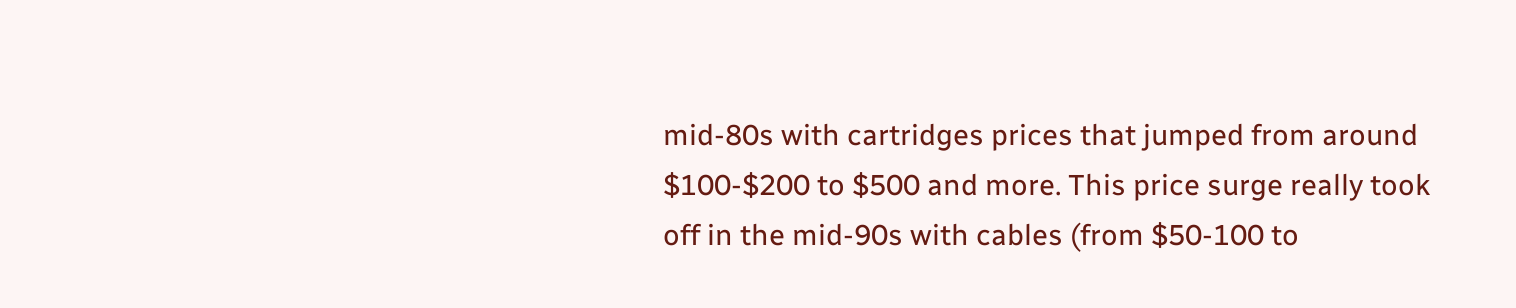mid-80s with cartridges prices that jumped from around $100-$200 to $500 and more. This price surge really took off in the mid-90s with cables (from $50-100 to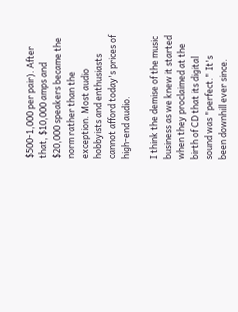$500-1,000 per pair). After that, $10,000 amps and $20,000 speakers became the norm rather than the exception. Most audio hobbyists and enthusiasts cannot afford today's prices of high-end audio.

I think the demise of the music business as we knew it started when they proclaimed at the birth of CD that its digital sound was "perfect." It's been downhill ever since.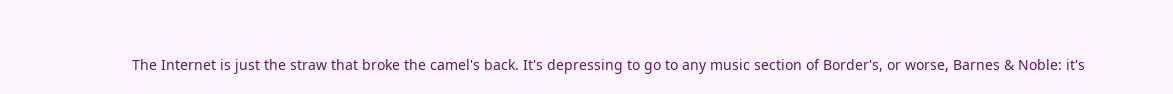The Internet is just the straw that broke the camel's back. It's depressing to go to any music section of Border's, or worse, Barnes & Noble: it's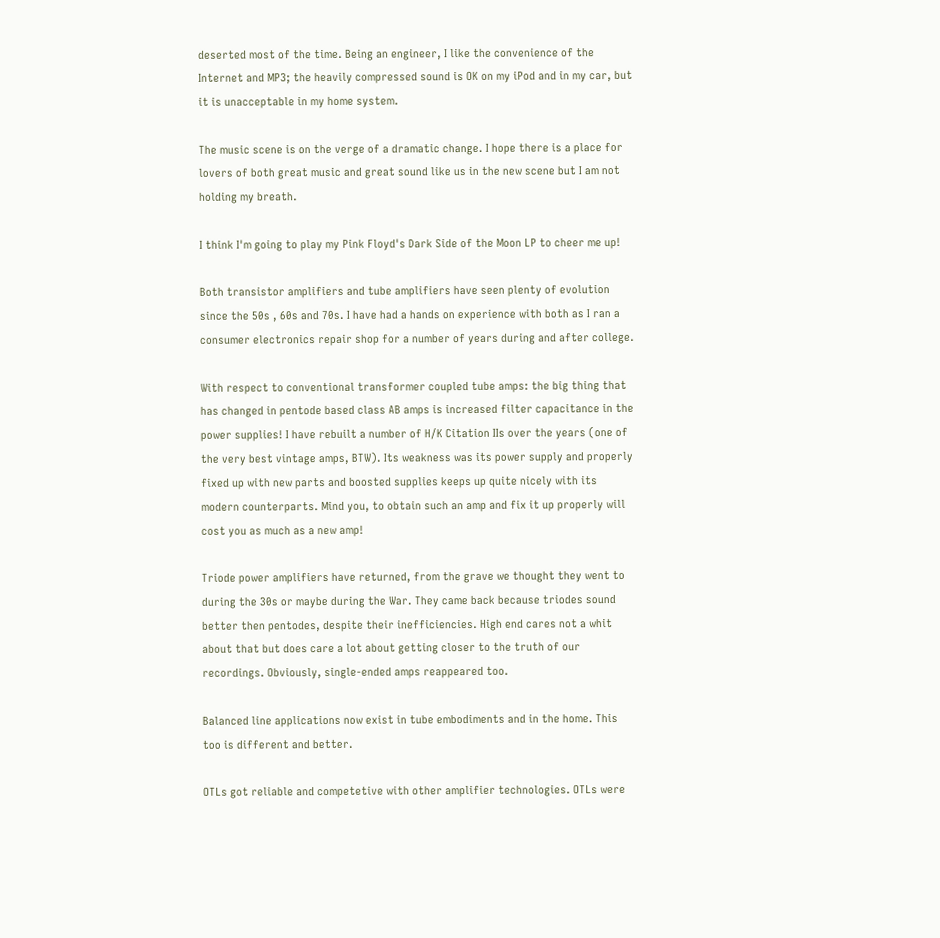deserted most of the time. Being an engineer, I like the convenience of the Internet and MP3; the heavily compressed sound is OK on my iPod and in my car, but it is unacceptable in my home system.

The music scene is on the verge of a dramatic change. I hope there is a place for lovers of both great music and great sound like us in the new scene but I am not holding my breath.

I think I'm going to play my Pink Floyd's Dark Side of the Moon LP to cheer me up!

Both transistor amplifiers and tube amplifiers have seen plenty of evolution since the 50s , 60s and 70s. I have had a hands on experience with both as I ran a consumer electronics repair shop for a number of years during and after college.

With respect to conventional transformer coupled tube amps: the big thing that has changed in pentode based class AB amps is increased filter capacitance in the power supplies! I have rebuilt a number of H/K Citation IIs over the years (one of the very best vintage amps, BTW). Its weakness was its power supply and properly fixed up with new parts and boosted supplies keeps up quite nicely with its modern counterparts. Mind you, to obtain such an amp and fix it up properly will cost you as much as a new amp!

Triode power amplifiers have returned, from the grave we thought they went to during the 30s or maybe during the War. They came back because triodes sound better then pentodes, despite their inefficiencies. High end cares not a whit about that but does care a lot about getting closer to the truth of our recordings. Obviously, single-ended amps reappeared too.

Balanced line applications now exist in tube embodiments and in the home. This too is different and better.

OTLs got reliable and competetive with other amplifier technologies. OTLs were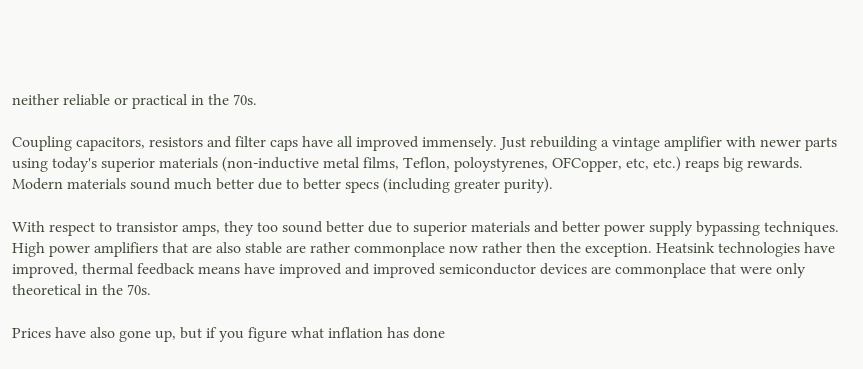neither reliable or practical in the 70s.

Coupling capacitors, resistors and filter caps have all improved immensely. Just rebuilding a vintage amplifier with newer parts using today's superior materials (non-inductive metal films, Teflon, poloystyrenes, OFCopper, etc, etc.) reaps big rewards. Modern materials sound much better due to better specs (including greater purity).

With respect to transistor amps, they too sound better due to superior materials and better power supply bypassing techniques. High power amplifiers that are also stable are rather commonplace now rather then the exception. Heatsink technologies have improved, thermal feedback means have improved and improved semiconductor devices are commonplace that were only theoretical in the 70s.

Prices have also gone up, but if you figure what inflation has done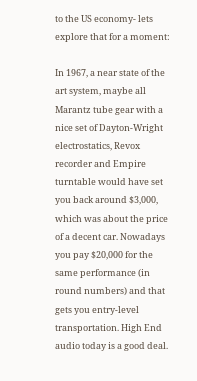to the US economy- lets explore that for a moment:

In 1967, a near state of the art system, maybe all Marantz tube gear with a nice set of Dayton-Wright electrostatics, Revox recorder and Empire turntable would have set you back around $3,000, which was about the price of a decent car. Nowadays you pay $20,000 for the same performance (in round numbers) and that gets you entry-level transportation. High End audio today is a good deal.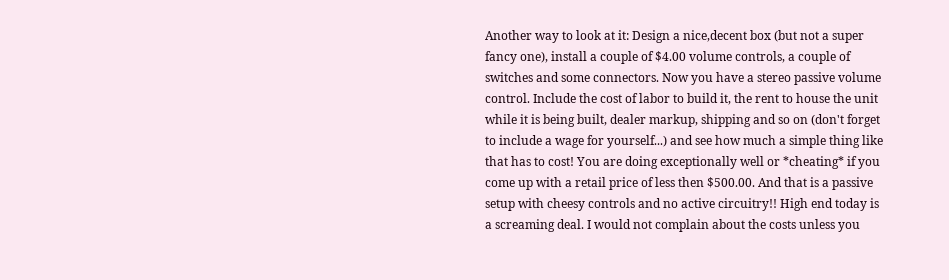Another way to look at it: Design a nice,decent box (but not a super fancy one), install a couple of $4.00 volume controls, a couple of switches and some connectors. Now you have a stereo passive volume control. Include the cost of labor to build it, the rent to house the unit while it is being built, dealer markup, shipping and so on (don't forget to include a wage for yourself...) and see how much a simple thing like that has to cost! You are doing exceptionally well or *cheating* if you come up with a retail price of less then $500.00. And that is a passive setup with cheesy controls and no active circuitry!! High end today is a screaming deal. I would not complain about the costs unless you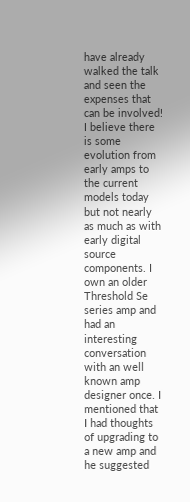have already walked the talk and seen the expenses that can be involved!
I believe there is some evolution from early amps to the current models today but not nearly as much as with early digital source components. I own an older Threshold Se series amp and had an interesting conversation with an well known amp designer once. I mentioned that I had thoughts of upgrading to a new amp and he suggested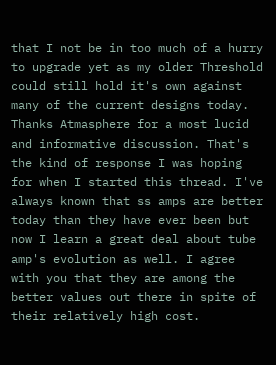that I not be in too much of a hurry to upgrade yet as my older Threshold could still hold it's own against many of the current designs today.
Thanks Atmasphere for a most lucid and informative discussion. That's the kind of response I was hoping for when I started this thread. I've always known that ss amps are better today than they have ever been but now I learn a great deal about tube amp's evolution as well. I agree with you that they are among the better values out there in spite of their relatively high cost.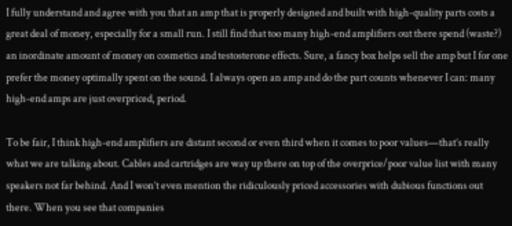I fully understand and agree with you that an amp that is properly designed and built with high-quality parts costs a great deal of money, especially for a small run. I still find that too many high-end amplifiers out there spend (waste?) an inordinate amount of money on cosmetics and testosterone effects. Sure, a fancy box helps sell the amp but I for one prefer the money optimally spent on the sound. I always open an amp and do the part counts whenever I can: many high-end amps are just overpriced, period.

To be fair, I think high-end amplifiers are distant second or even third when it comes to poor values—that’s really what we are talking about. Cables and cartridges are way up there on top of the overprice/poor value list with many speakers not far behind. And I won’t even mention the ridiculously priced accessories with dubious functions out there. When you see that companies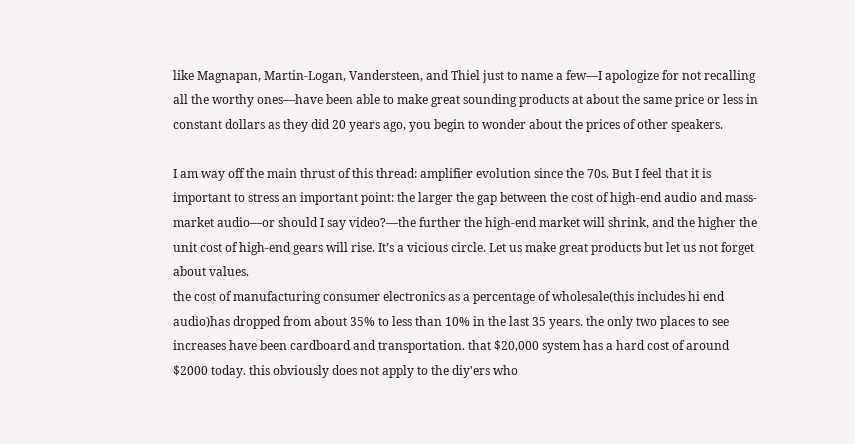like Magnapan, Martin-Logan, Vandersteen, and Thiel just to name a few—I apologize for not recalling all the worthy ones—have been able to make great sounding products at about the same price or less in constant dollars as they did 20 years ago, you begin to wonder about the prices of other speakers.

I am way off the main thrust of this thread: amplifier evolution since the 70s. But I feel that it is important to stress an important point: the larger the gap between the cost of high-end audio and mass-market audio—or should I say video?—the further the high-end market will shrink, and the higher the unit cost of high-end gears will rise. It’s a vicious circle. Let us make great products but let us not forget about values.
the cost of manufacturing consumer electronics as a percentage of wholesale(this includes hi end audio)has dropped from about 35% to less than 10% in the last 35 years. the only two places to see increases have been cardboard and transportation. that $20,000 system has a hard cost of around $2000 today. this obviously does not apply to the diy'ers who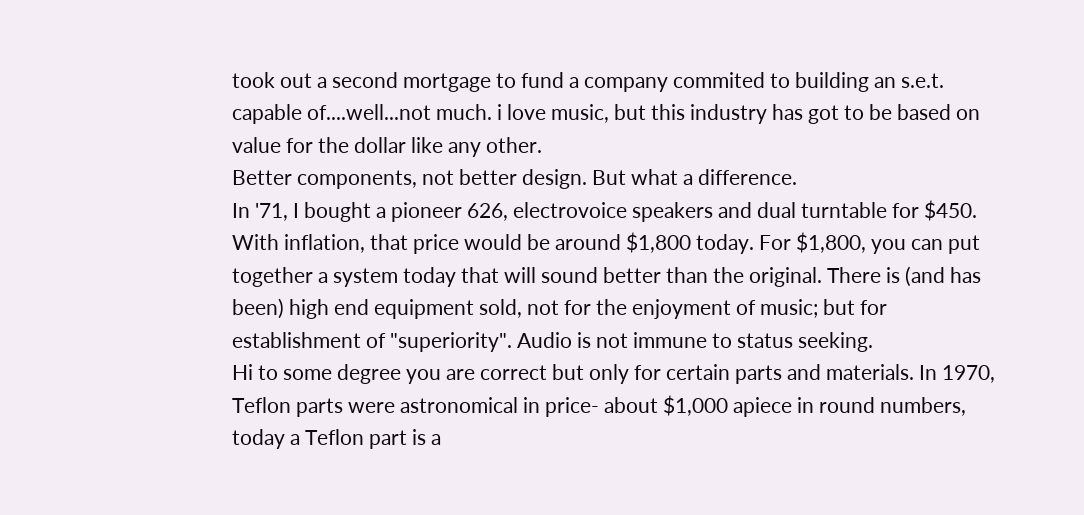took out a second mortgage to fund a company commited to building an s.e.t. capable of....well...not much. i love music, but this industry has got to be based on value for the dollar like any other.
Better components, not better design. But what a difference.
In '71, I bought a pioneer 626, electrovoice speakers and dual turntable for $450. With inflation, that price would be around $1,800 today. For $1,800, you can put together a system today that will sound better than the original. There is (and has been) high end equipment sold, not for the enjoyment of music; but for establishment of "superiority". Audio is not immune to status seeking.
Hi to some degree you are correct but only for certain parts and materials. In 1970, Teflon parts were astronomical in price- about $1,000 apiece in round numbers, today a Teflon part is a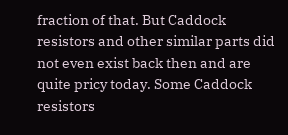fraction of that. But Caddock resistors and other similar parts did not even exist back then and are quite pricy today. Some Caddock resistors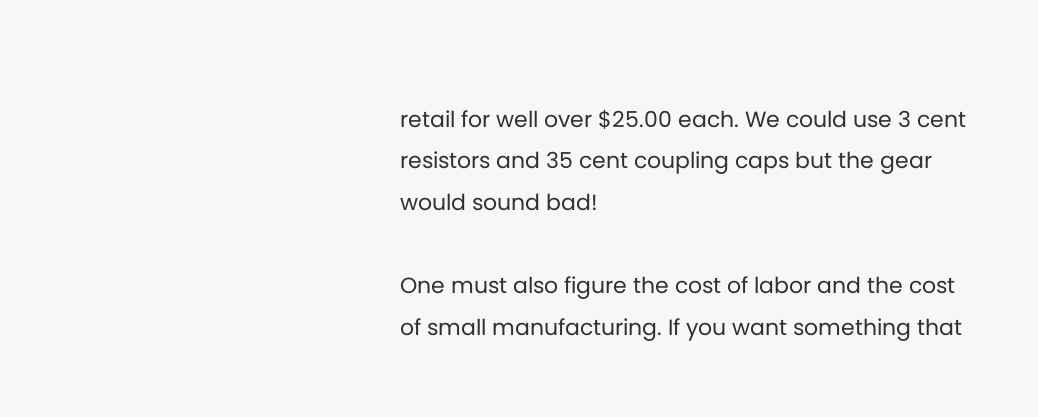retail for well over $25.00 each. We could use 3 cent resistors and 35 cent coupling caps but the gear would sound bad!

One must also figure the cost of labor and the cost of small manufacturing. If you want something that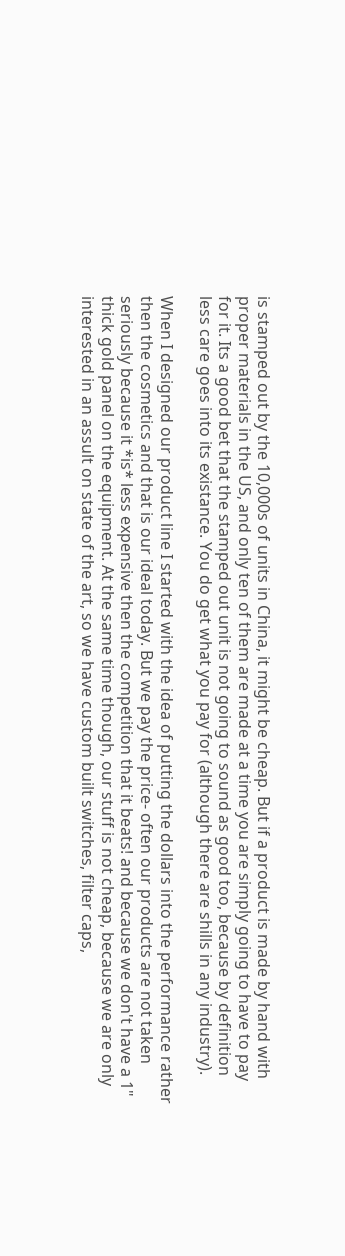is stamped out by the 10,000s of units in China, it might be cheap. But if a product is made by hand with proper materials in the US, and only ten of them are made at a time you are simply going to have to pay for it. Its a good bet that the stamped out unit is not going to sound as good too, because by definition less care goes into its existance. You do get what you pay for (although there are shills in any industry).

When I designed our product line I started with the idea of putting the dollars into the performance rather then the cosmetics and that is our ideal today. But we pay the price- often our products are not taken seriously because it *is* less expensive then the competition that it beats! and because we don't have a 1" thick gold panel on the equipment. At the same time though, our stuff is not cheap, because we are only interested in an assult on state of the art, so we have custom built switches, filter caps,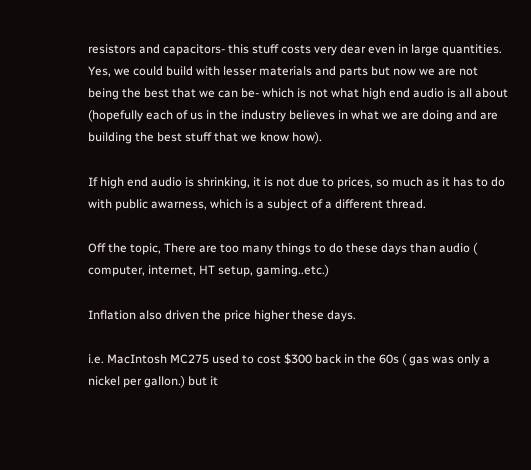resistors and capacitors- this stuff costs very dear even in large quantities. Yes, we could build with lesser materials and parts but now we are not being the best that we can be- which is not what high end audio is all about (hopefully each of us in the industry believes in what we are doing and are building the best stuff that we know how).

If high end audio is shrinking, it is not due to prices, so much as it has to do with public awarness, which is a subject of a different thread.

Off the topic, There are too many things to do these days than audio ( computer, internet, HT setup, gaming..etc.)

Inflation also driven the price higher these days.

i.e. MacIntosh MC275 used to cost $300 back in the 60s ( gas was only a nickel per gallon.) but it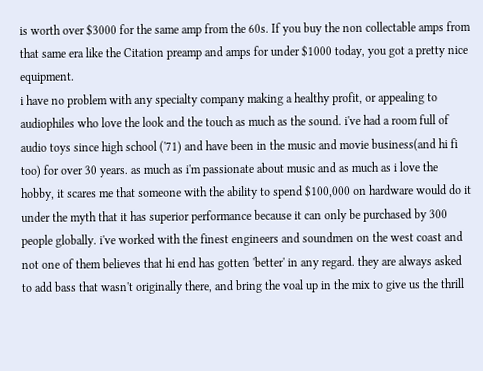is worth over $3000 for the same amp from the 60s. If you buy the non collectable amps from that same era like the Citation preamp and amps for under $1000 today, you got a pretty nice equipment.
i have no problem with any specialty company making a healthy profit, or appealing to audiophiles who love the look and the touch as much as the sound. i've had a room full of audio toys since high school ('71) and have been in the music and movie business(and hi fi too) for over 30 years. as much as i'm passionate about music and as much as i love the hobby, it scares me that someone with the ability to spend $100,000 on hardware would do it under the myth that it has superior performance because it can only be purchased by 300 people globally. i've worked with the finest engineers and soundmen on the west coast and not one of them believes that hi end has gotten 'better' in any regard. they are always asked to add bass that wasn't originally there, and bring the voal up in the mix to give us the thrill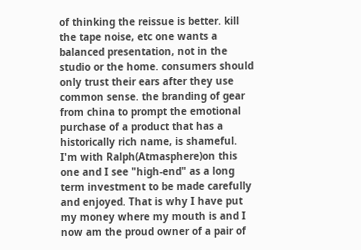of thinking the reissue is better. kill the tape noise, etc one wants a balanced presentation, not in the studio or the home. consumers should only trust their ears after they use common sense. the branding of gear from china to prompt the emotional purchase of a product that has a historically rich name, is shameful.
I'm with Ralph(Atmasphere)on this one and I see "high-end" as a long term investment to be made carefully and enjoyed. That is why I have put my money where my mouth is and I now am the proud owner of a pair of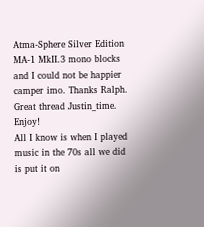Atma-Sphere Silver Edition MA-1 MkII.3 mono blocks and I could not be happier camper imo. Thanks Ralph. Great thread Justin_time. Enjoy!
All I know is when I played music in the 70s all we did is put it on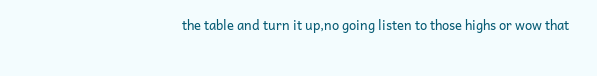the table and turn it up,no going listen to those highs or wow that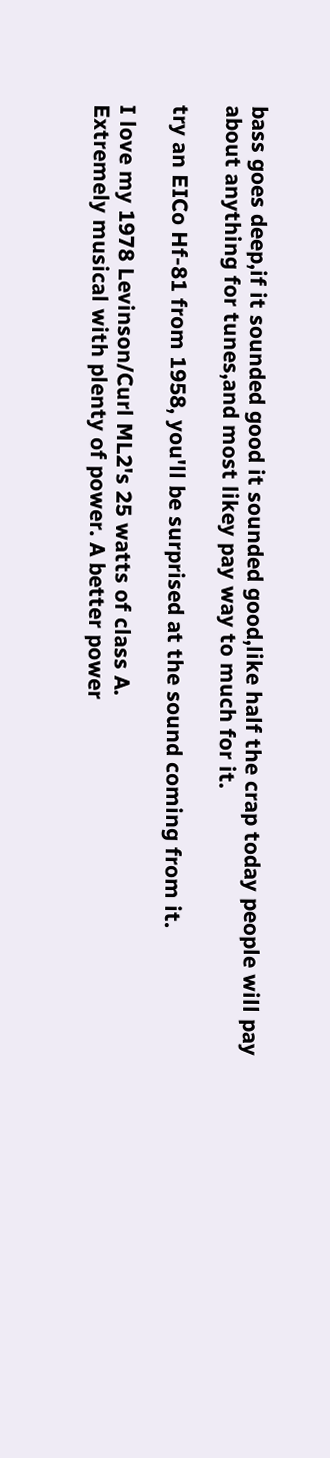bass goes deep,if it sounded good it sounded good,like half the crap today people will pay about anything for tunes,and most likey pay way to much for it.

try an EICo Hf-81 from 1958, you'll be surprised at the sound coming from it.

I love my 1978 Levinson/Curl ML2's 25 watts of class A.
Extremely musical with plenty of power. A better power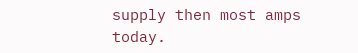supply then most amps today.